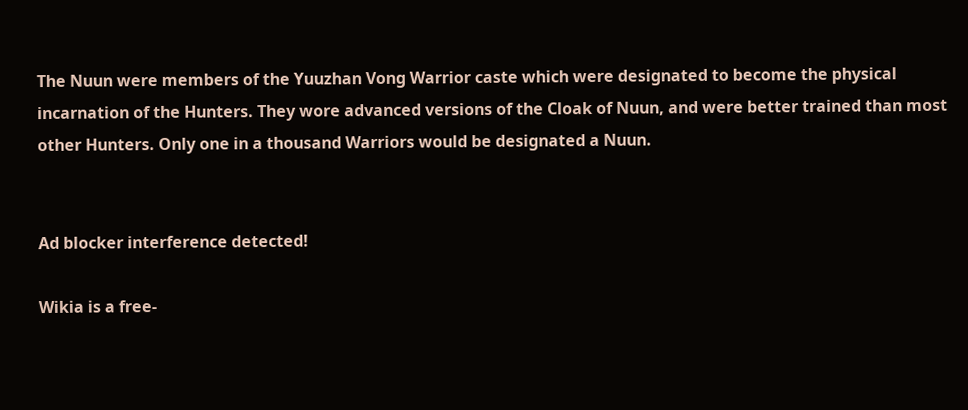The Nuun were members of the Yuuzhan Vong Warrior caste which were designated to become the physical incarnation of the Hunters. They wore advanced versions of the Cloak of Nuun, and were better trained than most other Hunters. Only one in a thousand Warriors would be designated a Nuun.


Ad blocker interference detected!

Wikia is a free-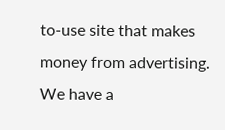to-use site that makes money from advertising. We have a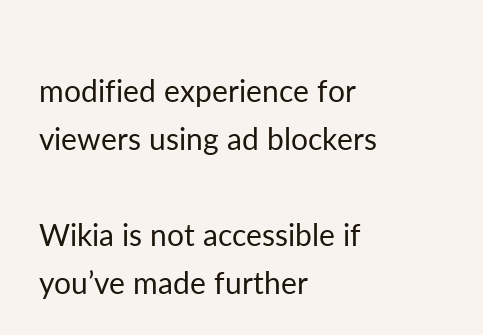modified experience for viewers using ad blockers

Wikia is not accessible if you’ve made further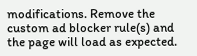modifications. Remove the custom ad blocker rule(s) and the page will load as expected.